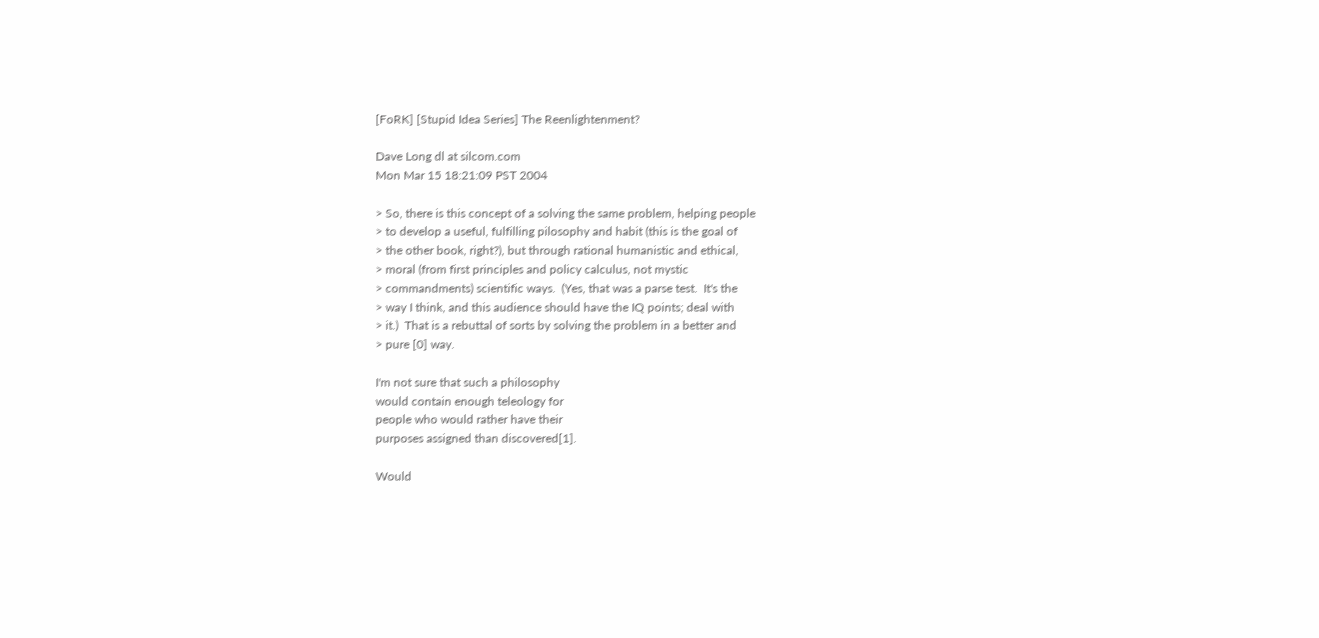[FoRK] [Stupid Idea Series] The Reenlightenment?

Dave Long dl at silcom.com
Mon Mar 15 18:21:09 PST 2004

> So, there is this concept of a solving the same problem, helping people
> to develop a useful, fulfilling pilosophy and habit (this is the goal of
> the other book, right?), but through rational humanistic and ethical,
> moral (from first principles and policy calculus, not mystic
> commandments) scientific ways.  (Yes, that was a parse test.  It's the
> way I think, and this audience should have the IQ points; deal with
> it.)  That is a rebuttal of sorts by solving the problem in a better and
> pure [0] way.

I'm not sure that such a philosophy
would contain enough teleology for
people who would rather have their
purposes assigned than discovered[1].

Would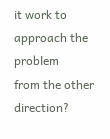it work to approach the problem
from the other direction?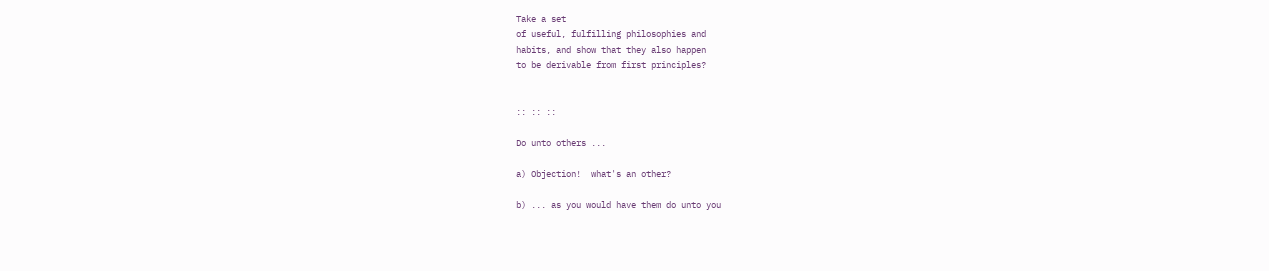Take a set
of useful, fulfilling philosophies and
habits, and show that they also happen
to be derivable from first principles?


:: :: ::

Do unto others ...

a) Objection!  what's an other?

b) ... as you would have them do unto you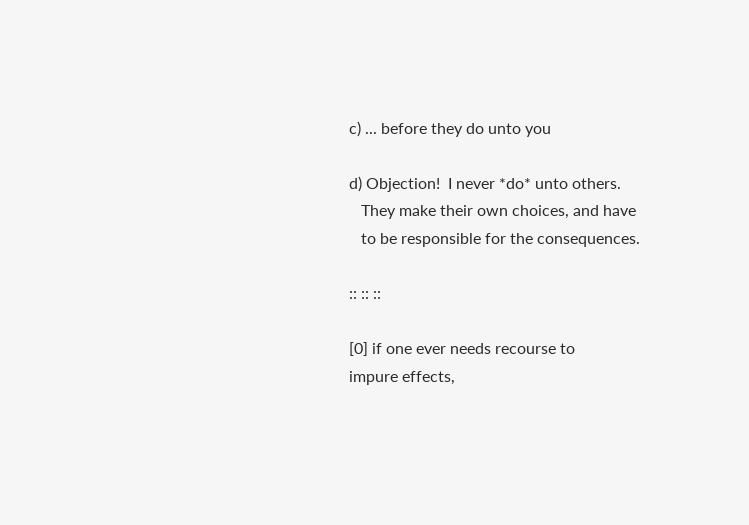c) ... before they do unto you

d) Objection!  I never *do* unto others.
   They make their own choices, and have
   to be responsible for the consequences.

:: :: ::

[0] if one ever needs recourse to
impure effects,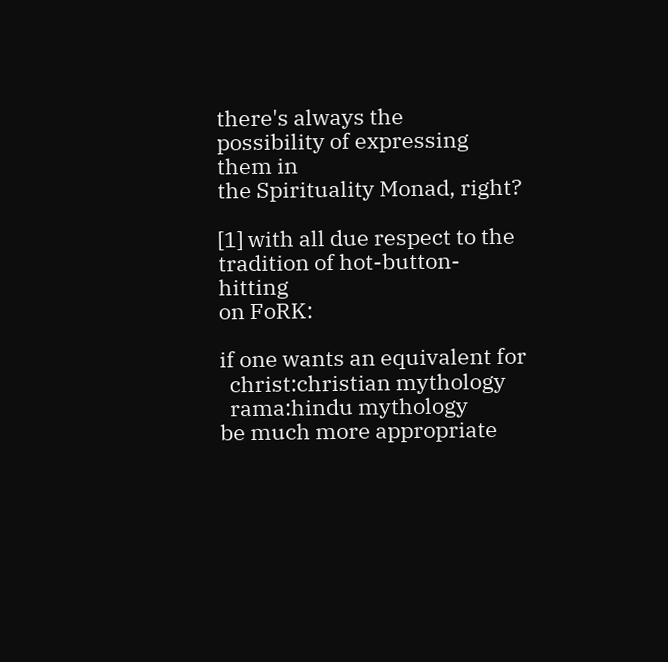there's always the
possibility of expressing them in
the Spirituality Monad, right?

[1] with all due respect to the
tradition of hot-button-hitting
on FoRK:

if one wants an equivalent for
  christ:christian mythology
  rama:hindu mythology
be much more appropriate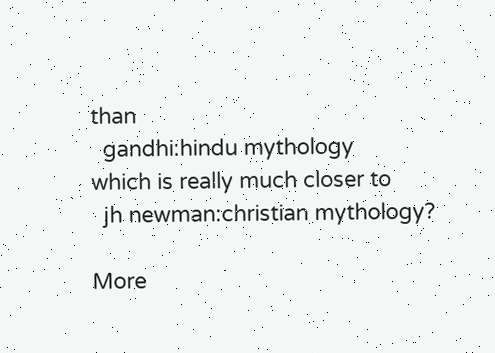than
  gandhi:hindu mythology
which is really much closer to
  jh newman:christian mythology?

More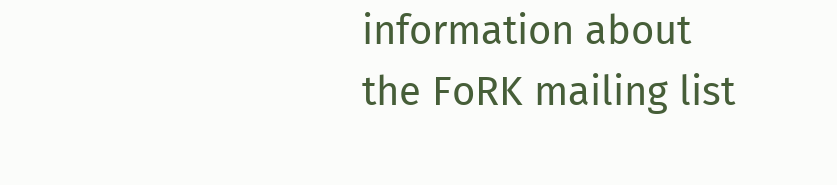information about the FoRK mailing list